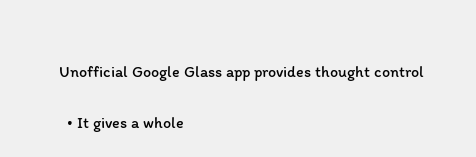Unofficial Google Glass app provides thought control

  • It gives a whole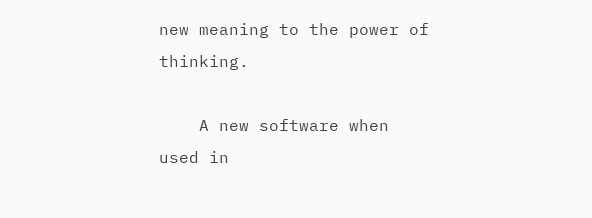new meaning to the power of thinking.

    A new software when used in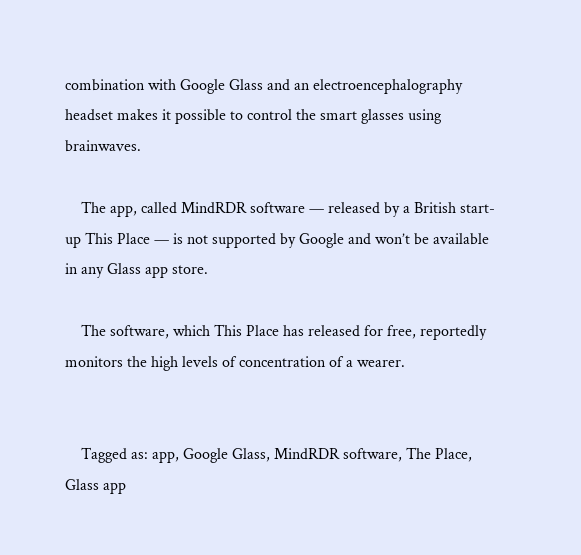combination with Google Glass and an electroencephalography headset makes it possible to control the smart glasses using brainwaves.

    The app, called MindRDR software — released by a British start-up This Place — is not supported by Google and won’t be available in any Glass app store.

    The software, which This Place has released for free, reportedly monitors the high levels of concentration of a wearer.


    Tagged as: app, Google Glass, MindRDR software, The Place, Glass app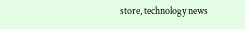store, technology news